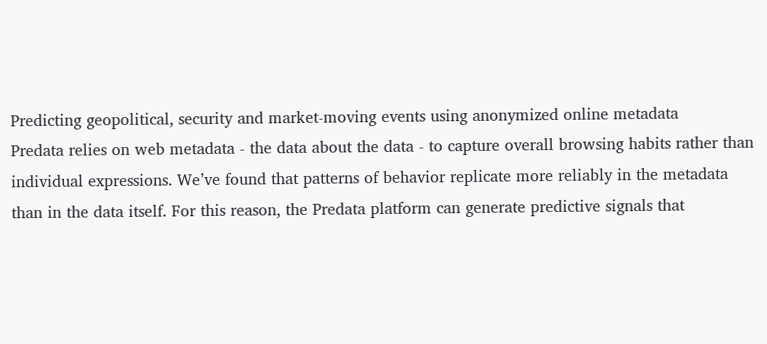Predicting geopolitical, security and market-moving events using anonymized online metadata
Predata relies on web metadata - the data about the data - to capture overall browsing habits rather than individual expressions. We’ve found that patterns of behavior replicate more reliably in the metadata than in the data itself. For this reason, the Predata platform can generate predictive signals that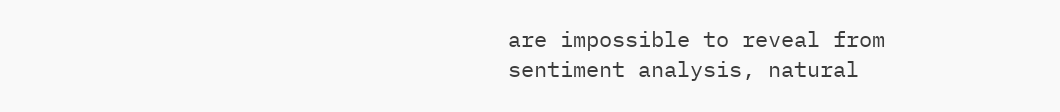are impossible to reveal from sentiment analysis, natural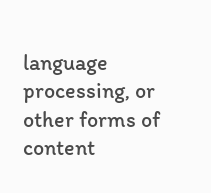language processing, or other forms of content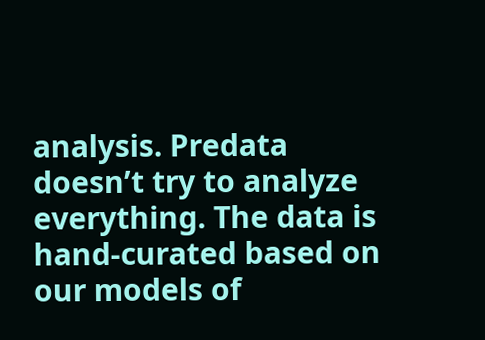analysis. Predata doesn’t try to analyze everything. The data is hand-curated based on our models of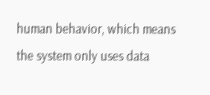human behavior, which means the system only uses data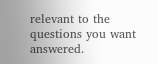relevant to the questions you want answered.